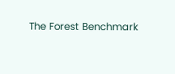The Forest Benchmark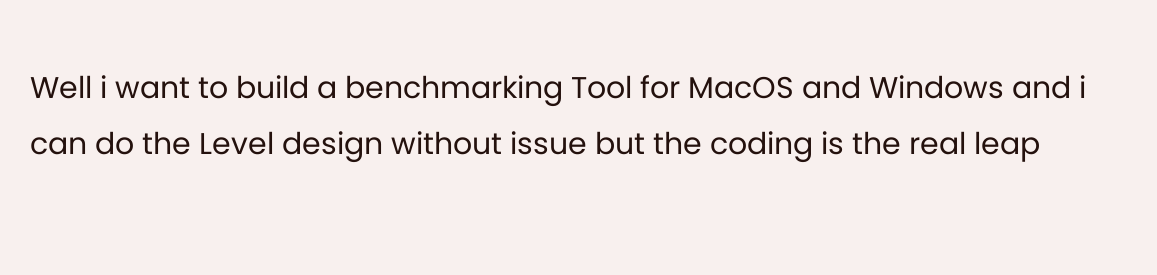Well i want to build a benchmarking Tool for MacOS and Windows and i can do the Level design without issue but the coding is the real leap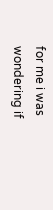for me i was wondering if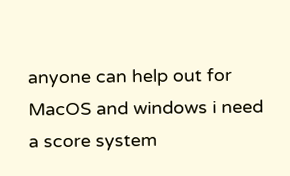anyone can help out for MacOS and windows i need a score system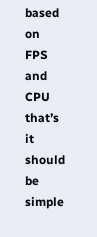based on FPS and CPU that’s it should be simple